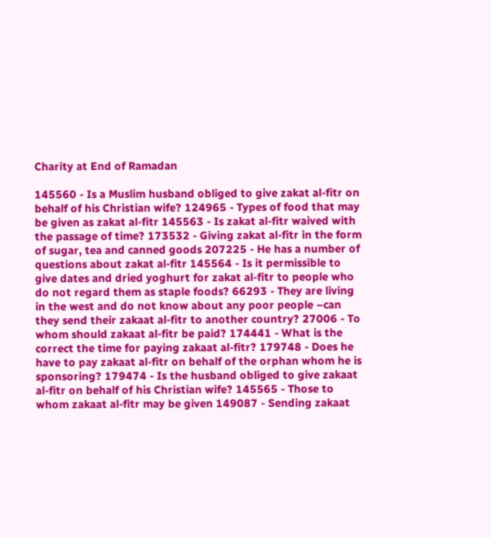Charity at End of Ramadan

145560 - Is a Muslim husband obliged to give zakat al-fitr on behalf of his Christian wife? 124965 - Types of food that may be given as zakat al-fitr 145563 - Is zakat al-fitr waived with the passage of time? 173532 - Giving zakat al-fitr in the form of sugar, tea and canned goods 207225 - He has a number of questions about zakat al-fitr 145564 - Is it permissible to give dates and dried yoghurt for zakat al-fitr to people who do not regard them as staple foods? 66293 - They are living in the west and do not know about any poor people –can they send their zakaat al-fitr to another country? 27006 - To whom should zakaat al-fitr be paid? 174441 - What is the correct the time for paying zakaat al-fitr? 179748 - Does he have to pay zakaat al-fitr on behalf of the orphan whom he is sponsoring? 179474 - Is the husband obliged to give zakaat al-fitr on behalf of his Christian wife? 145565 - Those to whom zakaat al-fitr may be given 149087 - Sending zakaat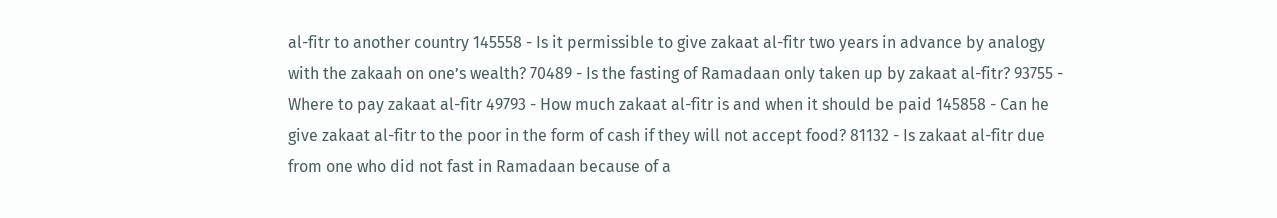al-fitr to another country 145558 - Is it permissible to give zakaat al-fitr two years in advance by analogy with the zakaah on one’s wealth? 70489 - Is the fasting of Ramadaan only taken up by zakaat al-fitr? 93755 - Where to pay zakaat al-fitr 49793 - How much zakaat al-fitr is and when it should be paid 145858 - Can he give zakaat al-fitr to the poor in the form of cash if they will not accept food? 81132 - Is zakaat al-fitr due from one who did not fast in Ramadaan because of a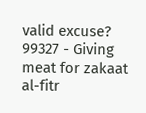valid excuse? 99327 - Giving meat for zakaat al-fitr